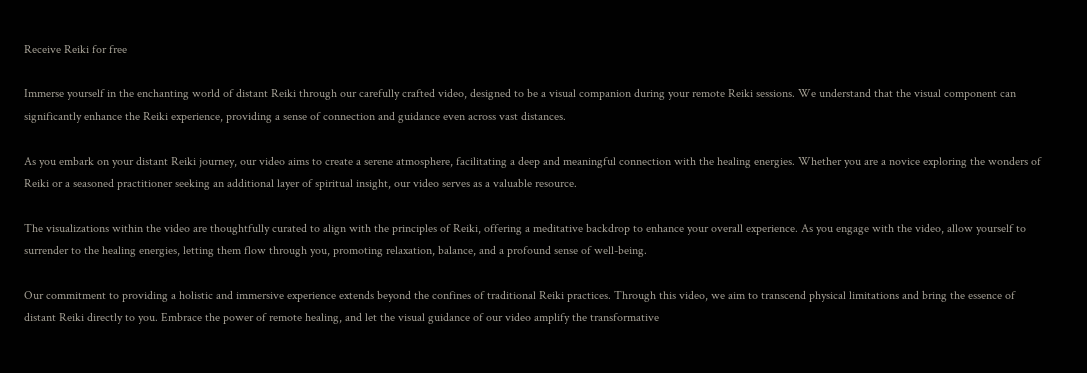Receive Reiki for free

Immerse yourself in the enchanting world of distant Reiki through our carefully crafted video, designed to be a visual companion during your remote Reiki sessions. We understand that the visual component can significantly enhance the Reiki experience, providing a sense of connection and guidance even across vast distances.

As you embark on your distant Reiki journey, our video aims to create a serene atmosphere, facilitating a deep and meaningful connection with the healing energies. Whether you are a novice exploring the wonders of Reiki or a seasoned practitioner seeking an additional layer of spiritual insight, our video serves as a valuable resource.

The visualizations within the video are thoughtfully curated to align with the principles of Reiki, offering a meditative backdrop to enhance your overall experience. As you engage with the video, allow yourself to surrender to the healing energies, letting them flow through you, promoting relaxation, balance, and a profound sense of well-being.

Our commitment to providing a holistic and immersive experience extends beyond the confines of traditional Reiki practices. Through this video, we aim to transcend physical limitations and bring the essence of distant Reiki directly to you. Embrace the power of remote healing, and let the visual guidance of our video amplify the transformative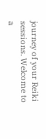journey of your Reiki sessions. Welcome to a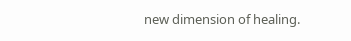new dimension of healing.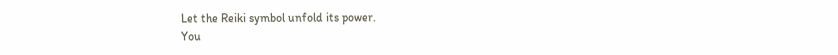Let the Reiki symbol unfold its power.
You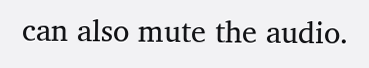can also mute the audio.